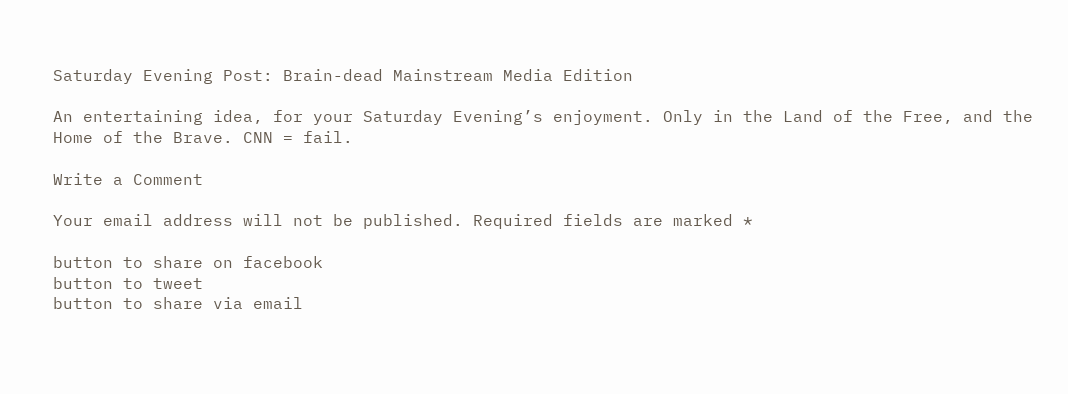Saturday Evening Post: Brain-dead Mainstream Media Edition

An entertaining idea, for your Saturday Evening’s enjoyment. Only in the Land of the Free, and the Home of the Brave. CNN = fail.

Write a Comment

Your email address will not be published. Required fields are marked *

button to share on facebook
button to tweet
button to share via email